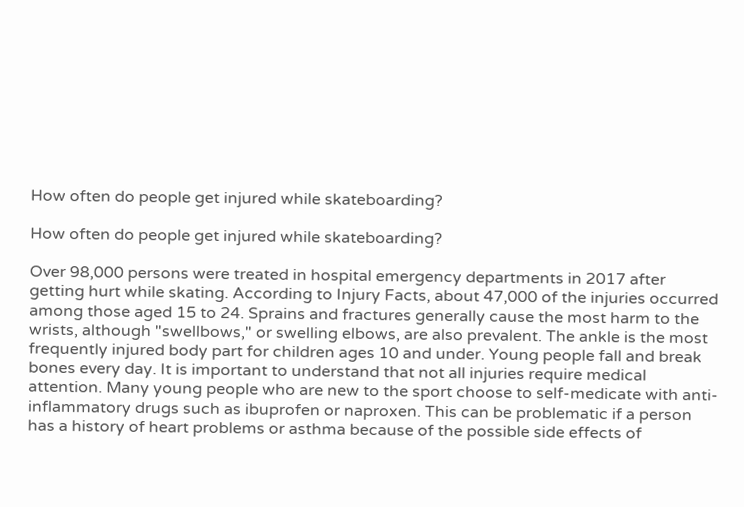How often do people get injured while skateboarding?

How often do people get injured while skateboarding?

Over 98,000 persons were treated in hospital emergency departments in 2017 after getting hurt while skating. According to Injury Facts, about 47,000 of the injuries occurred among those aged 15 to 24. Sprains and fractures generally cause the most harm to the wrists, although "swellbows," or swelling elbows, are also prevalent. The ankle is the most frequently injured body part for children ages 10 and under. Young people fall and break bones every day. It is important to understand that not all injuries require medical attention. Many young people who are new to the sport choose to self-medicate with anti-inflammatory drugs such as ibuprofen or naproxen. This can be problematic if a person has a history of heart problems or asthma because of the possible side effects of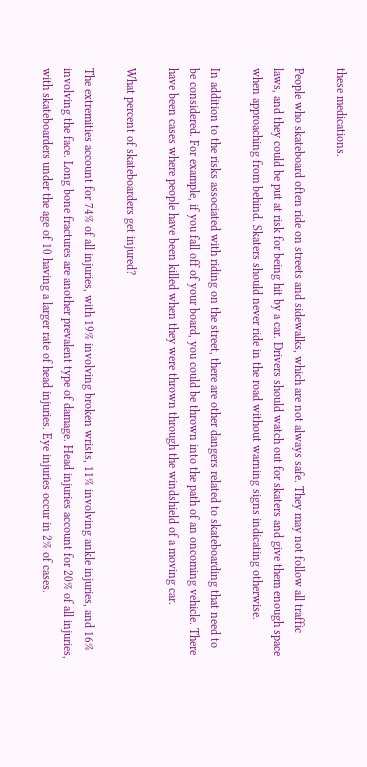these medications.

People who skateboard often ride on streets and sidewalks, which are not always safe. They may not follow all traffic laws, and they could be put at risk for being hit by a car. Drivers should watch out for skaters and give them enough space when approaching from behind. Skaters should never ride in the road without warning signs indicating otherwise.

In addition to the risks associated with riding on the street, there are other dangers related to skateboarding that need to be considered. For example, if you fall off of your board, you could be thrown into the path of an oncoming vehicle. There have been cases where people have been killed when they were thrown through the windshield of a moving car.

What percent of skateboarders get injured?

The extremities account for 74% of all injuries, with 19% involving broken wrists, 11% involving ankle injuries, and 16% involving the face. Long bone fractures are another prevalent type of damage. Head injuries account for 20% of all injuries, with skateboarders under the age of 10 having a larger rate of head injuries. Eye injuries occur in 2% of cases.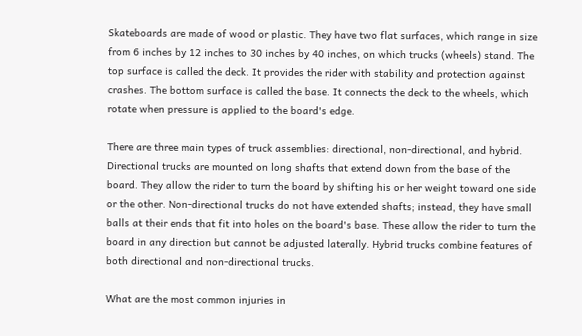Skateboards are made of wood or plastic. They have two flat surfaces, which range in size from 6 inches by 12 inches to 30 inches by 40 inches, on which trucks (wheels) stand. The top surface is called the deck. It provides the rider with stability and protection against crashes. The bottom surface is called the base. It connects the deck to the wheels, which rotate when pressure is applied to the board's edge.

There are three main types of truck assemblies: directional, non-directional, and hybrid. Directional trucks are mounted on long shafts that extend down from the base of the board. They allow the rider to turn the board by shifting his or her weight toward one side or the other. Non-directional trucks do not have extended shafts; instead, they have small balls at their ends that fit into holes on the board's base. These allow the rider to turn the board in any direction but cannot be adjusted laterally. Hybrid trucks combine features of both directional and non-directional trucks.

What are the most common injuries in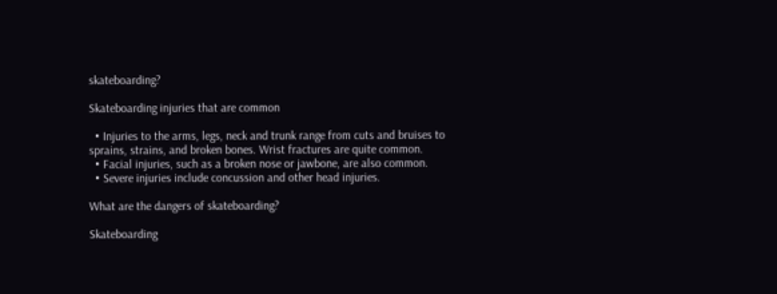skateboarding?

Skateboarding injuries that are common

  • Injuries to the arms, legs, neck and trunk range from cuts and bruises to sprains, strains, and broken bones. Wrist fractures are quite common.
  • Facial injuries, such as a broken nose or jawbone, are also common.
  • Severe injuries include concussion and other head injuries.

What are the dangers of skateboarding?

Skateboarding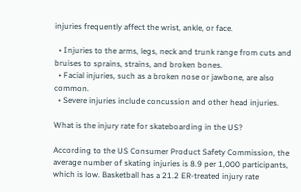injuries frequently affect the wrist, ankle, or face.

  • Injuries to the arms, legs, neck and trunk range from cuts and bruises to sprains, strains, and broken bones.
  • Facial injuries, such as a broken nose or jawbone, are also common.
  • Severe injuries include concussion and other head injuries.

What is the injury rate for skateboarding in the US?

According to the US Consumer Product Safety Commission, the average number of skating injuries is 8.9 per 1,000 participants, which is low. Basketball has a 21.2 ER-treated injury rate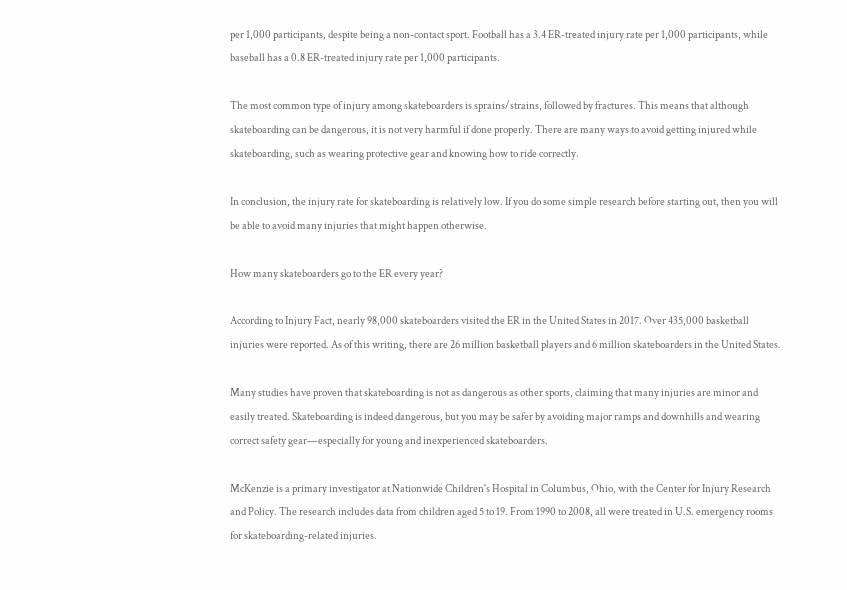per 1,000 participants, despite being a non-contact sport. Football has a 3.4 ER-treated injury rate per 1,000 participants, while baseball has a 0.8 ER-treated injury rate per 1,000 participants.

The most common type of injury among skateboarders is sprains/strains, followed by fractures. This means that although skateboarding can be dangerous, it is not very harmful if done properly. There are many ways to avoid getting injured while skateboarding, such as wearing protective gear and knowing how to ride correctly.

In conclusion, the injury rate for skateboarding is relatively low. If you do some simple research before starting out, then you will be able to avoid many injuries that might happen otherwise.

How many skateboarders go to the ER every year?

According to Injury Fact, nearly 98,000 skateboarders visited the ER in the United States in 2017. Over 435,000 basketball injuries were reported. As of this writing, there are 26 million basketball players and 6 million skateboarders in the United States.

Many studies have proven that skateboarding is not as dangerous as other sports, claiming that many injuries are minor and easily treated. Skateboarding is indeed dangerous, but you may be safer by avoiding major ramps and downhills and wearing correct safety gear—especially for young and inexperienced skateboarders.

McKenzie is a primary investigator at Nationwide Children's Hospital in Columbus, Ohio, with the Center for Injury Research and Policy. The research includes data from children aged 5 to 19. From 1990 to 2008, all were treated in U.S. emergency rooms for skateboarding-related injuries.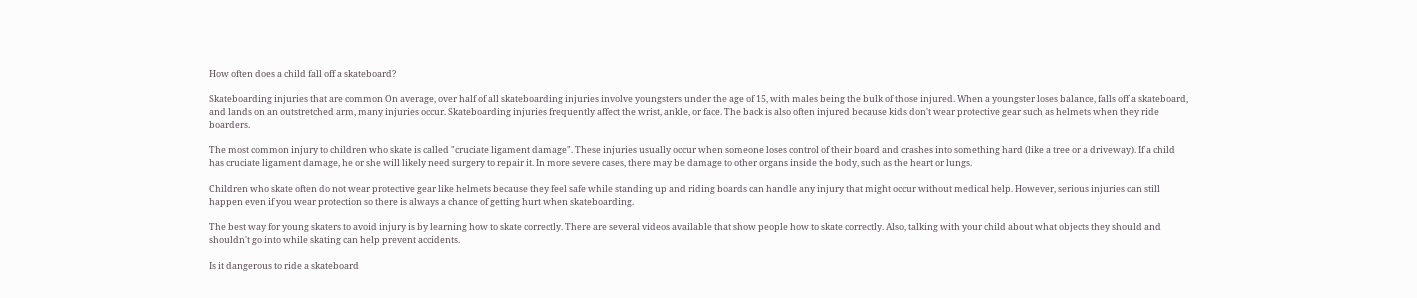How often does a child fall off a skateboard?

Skateboarding injuries that are common On average, over half of all skateboarding injuries involve youngsters under the age of 15, with males being the bulk of those injured. When a youngster loses balance, falls off a skateboard, and lands on an outstretched arm, many injuries occur. Skateboarding injuries frequently affect the wrist, ankle, or face. The back is also often injured because kids don't wear protective gear such as helmets when they ride boarders.

The most common injury to children who skate is called "cruciate ligament damage". These injuries usually occur when someone loses control of their board and crashes into something hard (like a tree or a driveway). If a child has cruciate ligament damage, he or she will likely need surgery to repair it. In more severe cases, there may be damage to other organs inside the body, such as the heart or lungs.

Children who skate often do not wear protective gear like helmets because they feel safe while standing up and riding boards can handle any injury that might occur without medical help. However, serious injuries can still happen even if you wear protection so there is always a chance of getting hurt when skateboarding.

The best way for young skaters to avoid injury is by learning how to skate correctly. There are several videos available that show people how to skate correctly. Also, talking with your child about what objects they should and shouldn't go into while skating can help prevent accidents.

Is it dangerous to ride a skateboard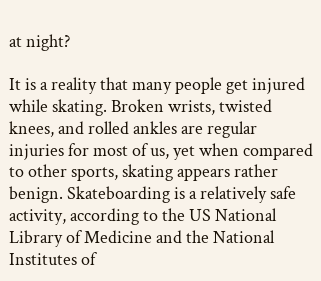at night?

It is a reality that many people get injured while skating. Broken wrists, twisted knees, and rolled ankles are regular injuries for most of us, yet when compared to other sports, skating appears rather benign. Skateboarding is a relatively safe activity, according to the US National Library of Medicine and the National Institutes of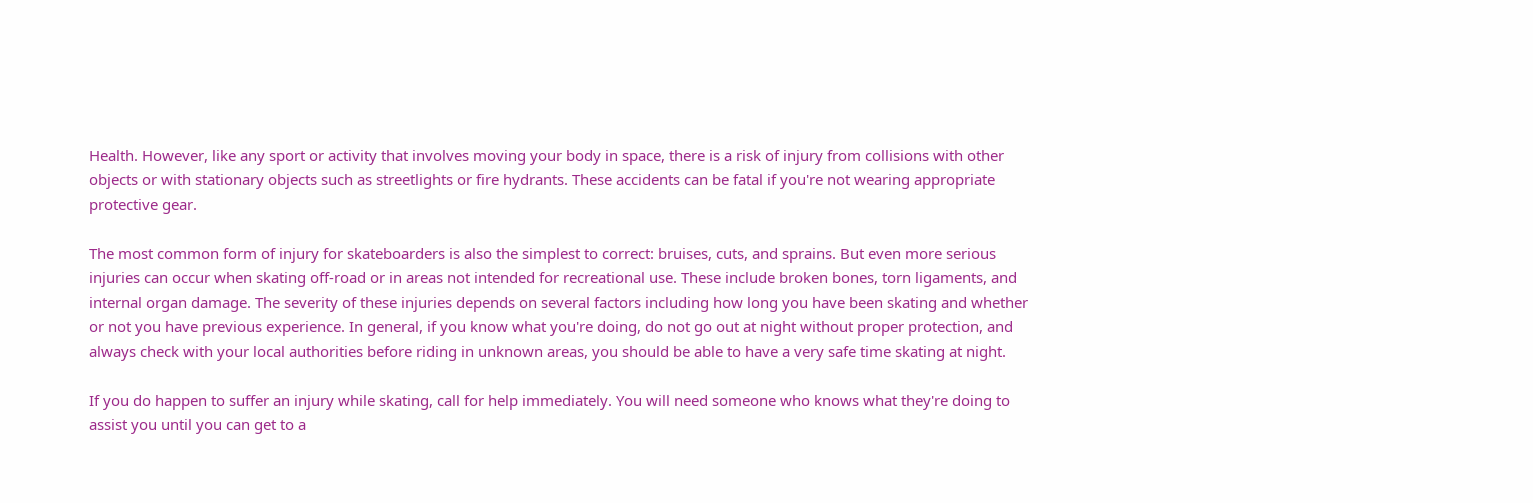Health. However, like any sport or activity that involves moving your body in space, there is a risk of injury from collisions with other objects or with stationary objects such as streetlights or fire hydrants. These accidents can be fatal if you're not wearing appropriate protective gear.

The most common form of injury for skateboarders is also the simplest to correct: bruises, cuts, and sprains. But even more serious injuries can occur when skating off-road or in areas not intended for recreational use. These include broken bones, torn ligaments, and internal organ damage. The severity of these injuries depends on several factors including how long you have been skating and whether or not you have previous experience. In general, if you know what you're doing, do not go out at night without proper protection, and always check with your local authorities before riding in unknown areas, you should be able to have a very safe time skating at night.

If you do happen to suffer an injury while skating, call for help immediately. You will need someone who knows what they're doing to assist you until you can get to a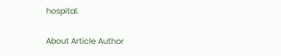hospital.

About Article Author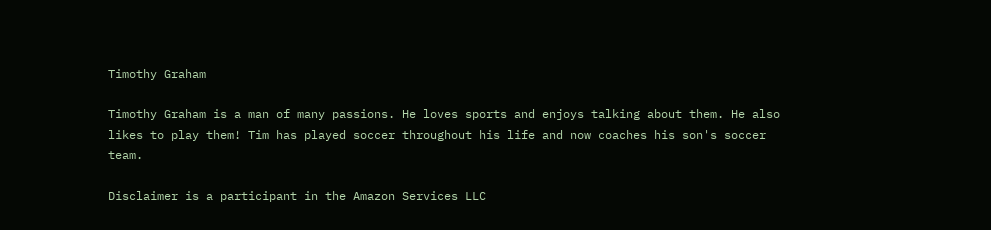Timothy Graham

Timothy Graham is a man of many passions. He loves sports and enjoys talking about them. He also likes to play them! Tim has played soccer throughout his life and now coaches his son's soccer team.

Disclaimer is a participant in the Amazon Services LLC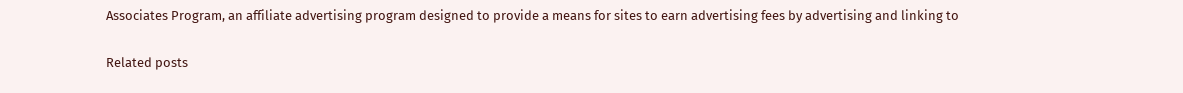Associates Program, an affiliate advertising program designed to provide a means for sites to earn advertising fees by advertising and linking to

Related posts